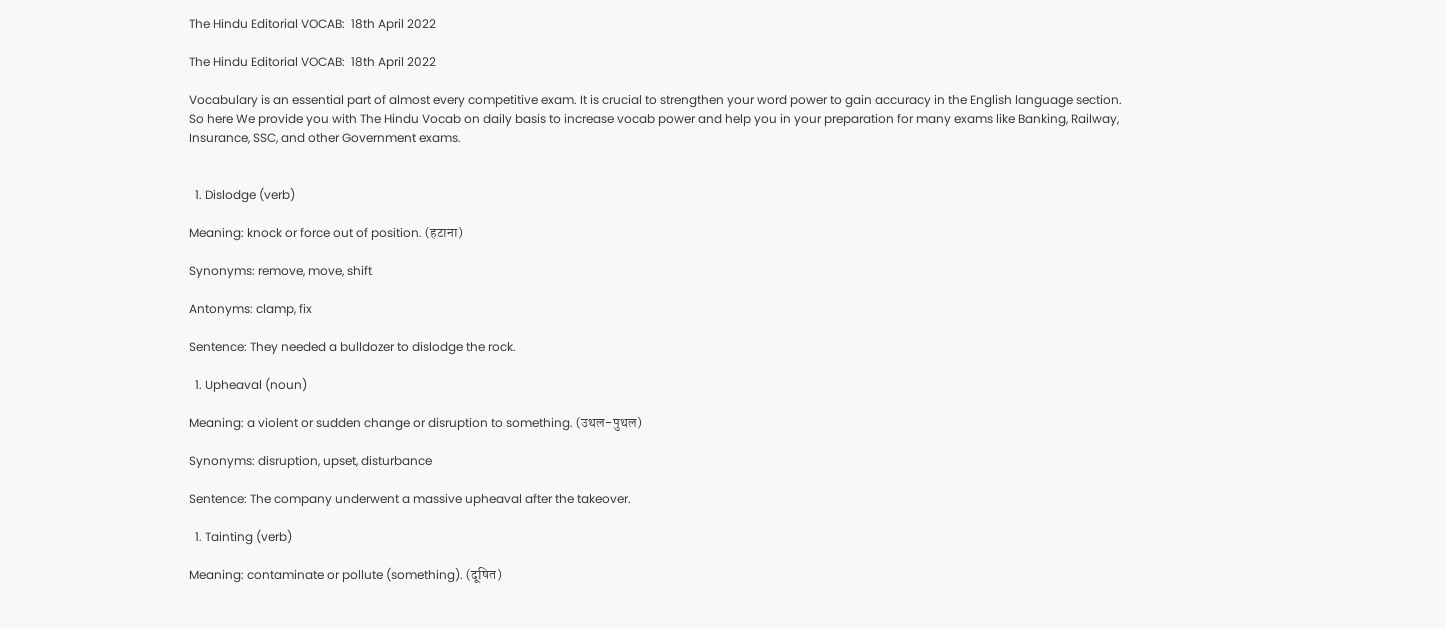The Hindu Editorial VOCAB:  18th April 2022

The Hindu Editorial VOCAB:  18th April 2022

Vocabulary is an essential part of almost every competitive exam. It is crucial to strengthen your word power to gain accuracy in the English language section. So here We provide you with The Hindu Vocab on daily basis to increase vocab power and help you in your preparation for many exams like Banking, Railway, Insurance, SSC, and other Government exams.


  1. Dislodge (verb)

Meaning: knock or force out of position. (हटाना)

Synonyms: remove, move, shift

Antonyms: clamp, fix

Sentence: They needed a bulldozer to dislodge the rock.

  1. Upheaval (noun)

Meaning: a violent or sudden change or disruption to something. (उथल-पुथल)

Synonyms: disruption, upset, disturbance

Sentence: The company underwent a massive upheaval after the takeover.

  1. Tainting (verb)

Meaning: contaminate or pollute (something). (दूषित)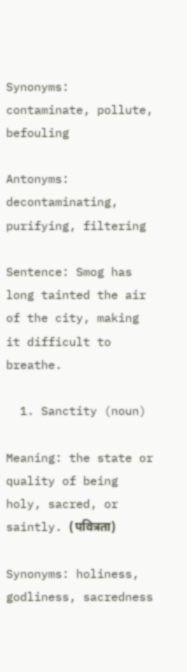Synonyms: contaminate, pollute, befouling

Antonyms: decontaminating, purifying, filtering

Sentence: Smog has long tainted the air of the city, making it difficult to breathe.

  1. Sanctity (noun)

Meaning: the state or quality of being holy, sacred, or saintly. (पवित्रता)

Synonyms: holiness, godliness, sacredness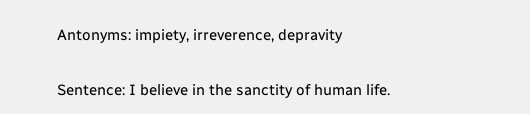Antonyms: impiety, irreverence, depravity

Sentence: I believe in the sanctity of human life.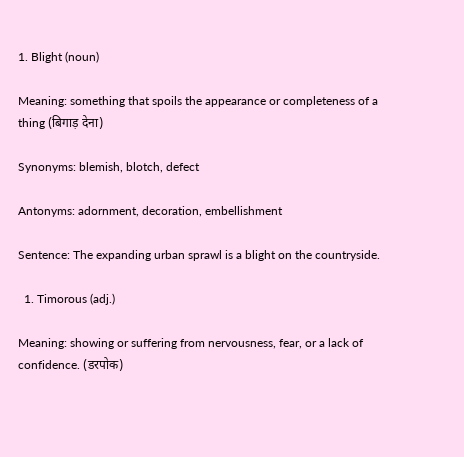1. Blight (noun)

Meaning: something that spoils the appearance or completeness of a thing (बिगाड़ देना)

Synonyms: blemish, blotch, defect

Antonyms: adornment, decoration, embellishment

Sentence: The expanding urban sprawl is a blight on the countryside.

  1. Timorous (adj.)

Meaning: showing or suffering from nervousness, fear, or a lack of confidence. (डरपोक)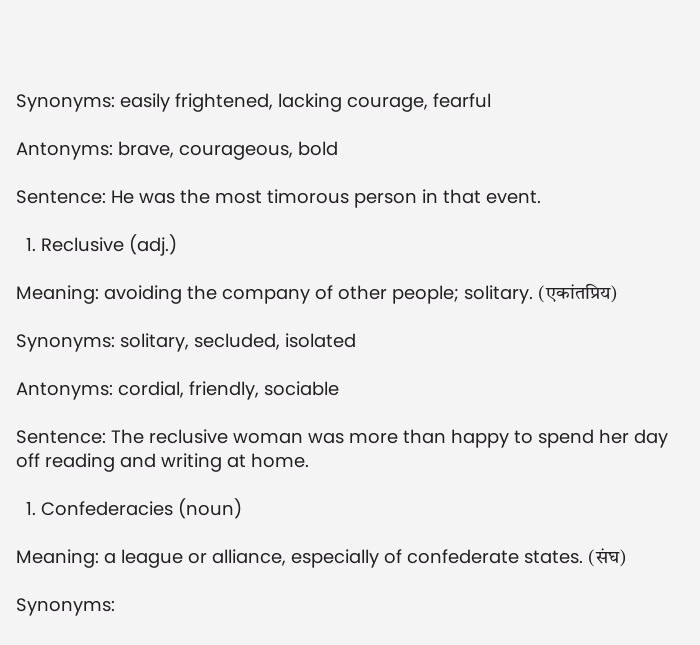Synonyms: easily frightened, lacking courage, fearful

Antonyms: brave, courageous, bold

Sentence: He was the most timorous person in that event.

  1. Reclusive (adj.)

Meaning: avoiding the company of other people; solitary. (एकांतप्रिय)

Synonyms: solitary, secluded, isolated

Antonyms: cordial, friendly, sociable

Sentence: The reclusive woman was more than happy to spend her day off reading and writing at home.

  1. Confederacies (noun)

Meaning: a league or alliance, especially of confederate states. (संघ)

Synonyms: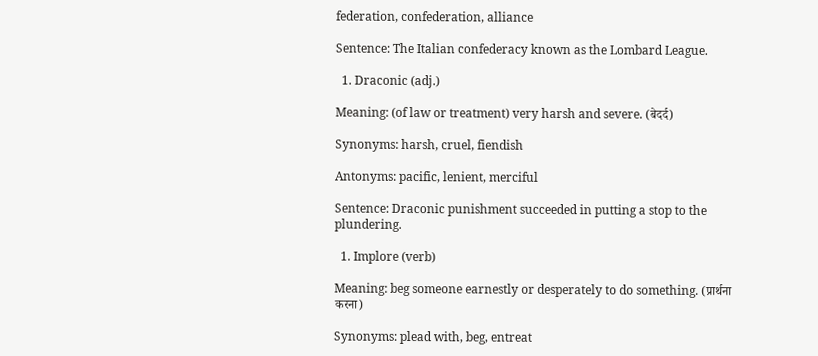federation, confederation, alliance

Sentence: The Italian confederacy known as the Lombard League.

  1. Draconic (adj.)

Meaning: (of law or treatment) very harsh and severe. (बेदर्द)

Synonyms: harsh, cruel, fiendish

Antonyms: pacific, lenient, merciful

Sentence: Draconic punishment succeeded in putting a stop to the plundering.

  1. Implore (verb)

Meaning: beg someone earnestly or desperately to do something. (प्रार्थना करना)

Synonyms: plead with, beg, entreat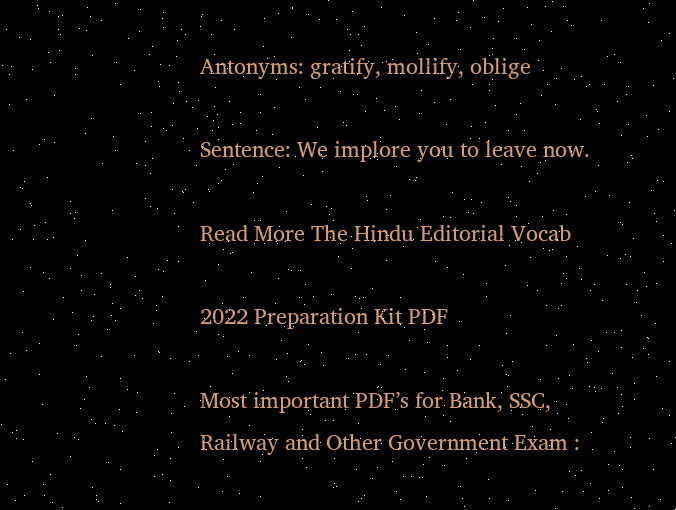Antonyms: gratify, mollify, oblige

Sentence: We implore you to leave now.

Read More The Hindu Editorial Vocab

2022 Preparation Kit PDF

Most important PDF’s for Bank, SSC, Railway and Other Government Exam :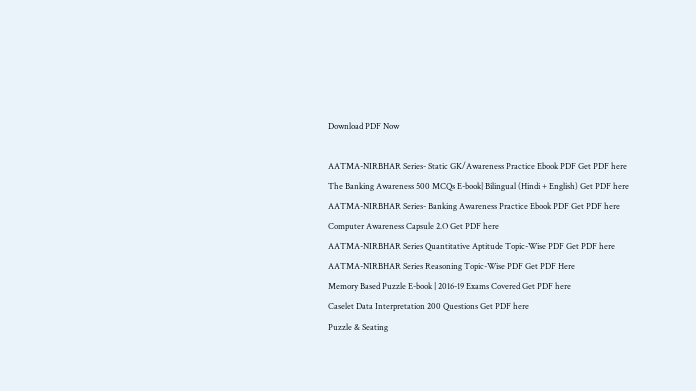Download PDF Now

AATMA-NIRBHAR Series- Static GK/Awareness Practice Ebook PDF Get PDF here
The Banking Awareness 500 MCQs E-book| Bilingual (Hindi + English) Get PDF here
AATMA-NIRBHAR Series- Banking Awareness Practice Ebook PDF Get PDF here
Computer Awareness Capsule 2.O Get PDF here
AATMA-NIRBHAR Series Quantitative Aptitude Topic-Wise PDF Get PDF here
AATMA-NIRBHAR Series Reasoning Topic-Wise PDF Get PDF Here
Memory Based Puzzle E-book | 2016-19 Exams Covered Get PDF here
Caselet Data Interpretation 200 Questions Get PDF here
Puzzle & Seating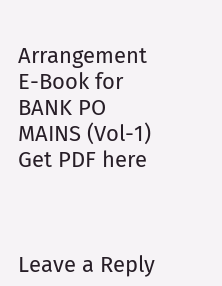Arrangement E-Book for BANK PO MAINS (Vol-1) Get PDF here



Leave a Reply